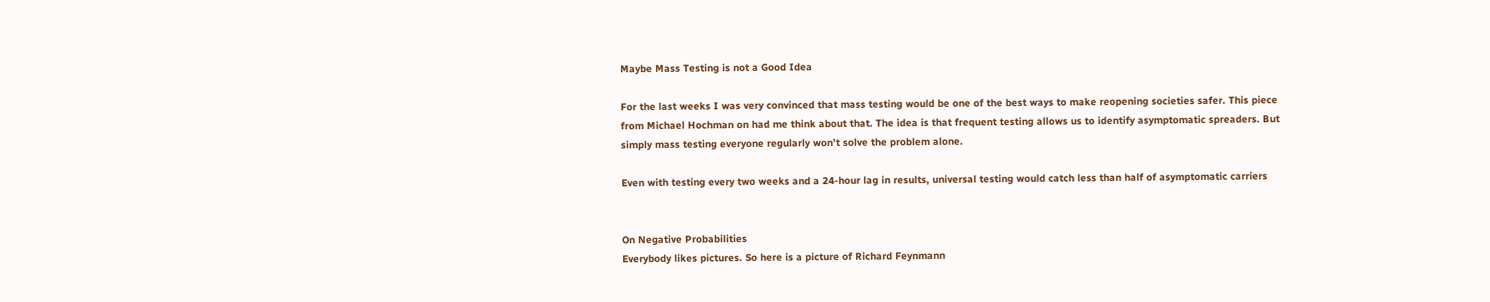Maybe Mass Testing is not a Good Idea

For the last weeks I was very convinced that mass testing would be one of the best ways to make reopening societies safer. This piece from Michael Hochman on had me think about that. The idea is that frequent testing allows us to identify asymptomatic spreaders. But simply mass testing everyone regularly won’t solve the problem alone.

Even with testing every two weeks and a 24-hour lag in results, universal testing would catch less than half of asymptomatic carriers


On Negative Probabilities
Everybody likes pictures. So here is a picture of Richard Feynmann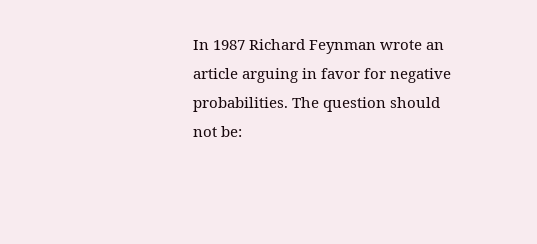In 1987 Richard Feynman wrote an article arguing in favor for negative probabilities. The question should not be: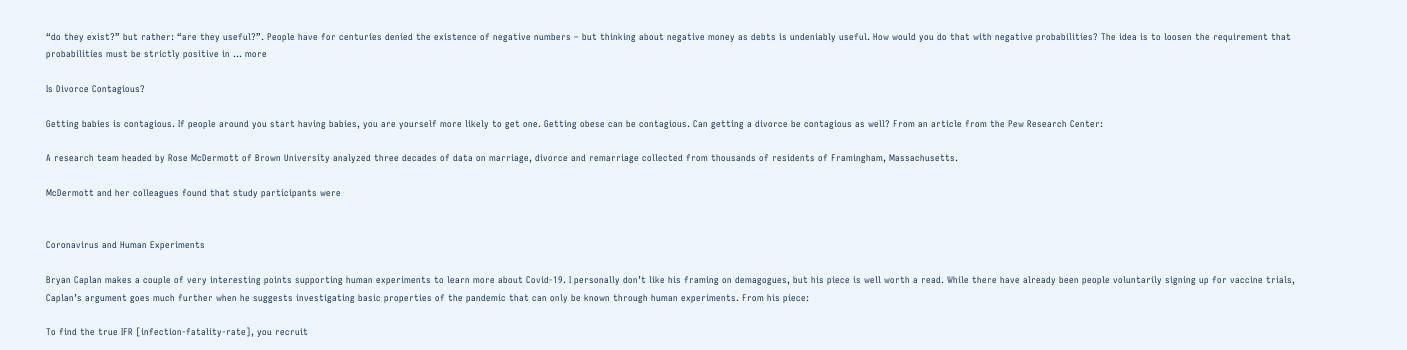“do they exist?” but rather: “are they useful?”. People have for centuries denied the existence of negative numbers – but thinking about negative money as debts is undeniably useful. How would you do that with negative probabilities? The idea is to loosen the requirement that probabilities must be strictly positive in … more

Is Divorce Contagious?

Getting babies is contagious. If people around you start having babies, you are yourself more likely to get one. Getting obese can be contagious. Can getting a divorce be contagious as well? From an article from the Pew Research Center:

A research team headed by Rose McDermott of Brown University analyzed three decades of data on marriage, divorce and remarriage collected from thousands of residents of Framingham, Massachusetts.

McDermott and her colleagues found that study participants were


Coronavirus and Human Experiments

Bryan Caplan makes a couple of very interesting points supporting human experiments to learn more about Covid-19. I personally don’t like his framing on demagogues, but his piece is well worth a read. While there have already been people voluntarily signing up for vaccine trials, Caplan’s argument goes much further when he suggests investigating basic properties of the pandemic that can only be known through human experiments. From his piece:

To find the true IFR [infection-fatality-rate], you recruit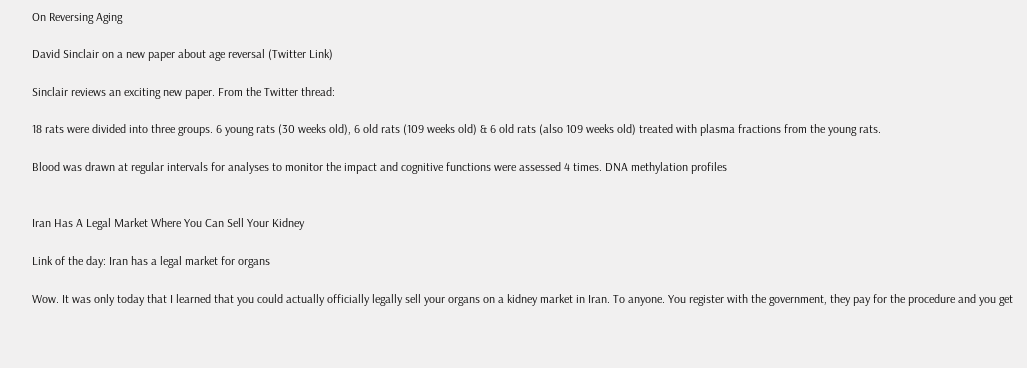On Reversing Aging

David Sinclair on a new paper about age reversal (Twitter Link)

Sinclair reviews an exciting new paper. From the Twitter thread:

18 rats were divided into three groups. 6 young rats (30 weeks old), 6 old rats (109 weeks old) & 6 old rats (also 109 weeks old) treated with plasma fractions from the young rats.

Blood was drawn at regular intervals for analyses to monitor the impact and cognitive functions were assessed 4 times. DNA methylation profiles


Iran Has A Legal Market Where You Can Sell Your Kidney

Link of the day: Iran has a legal market for organs

Wow. It was only today that I learned that you could actually officially legally sell your organs on a kidney market in Iran. To anyone. You register with the government, they pay for the procedure and you get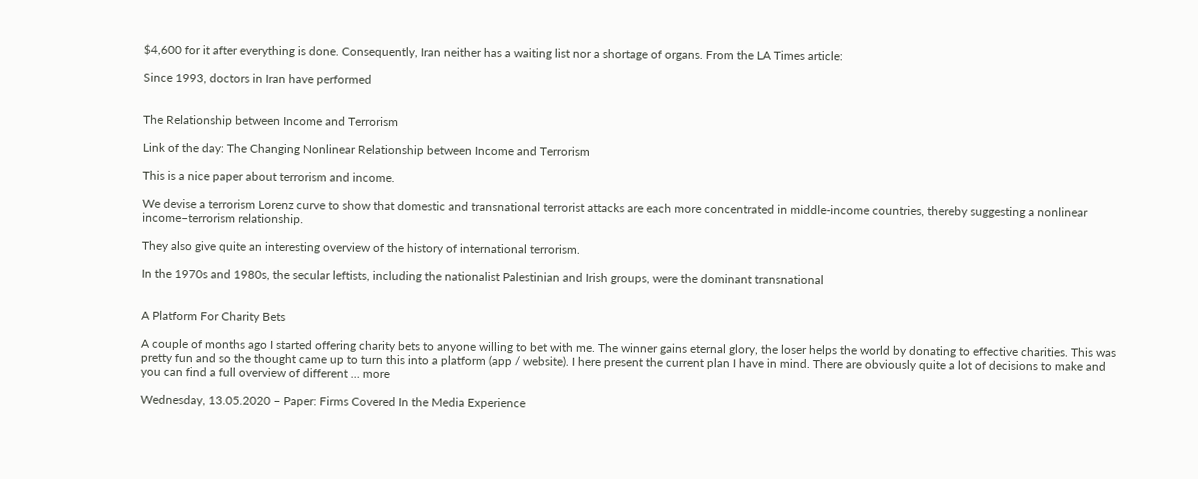$4,600 for it after everything is done. Consequently, Iran neither has a waiting list nor a shortage of organs. From the LA Times article:

Since 1993, doctors in Iran have performed


The Relationship between Income and Terrorism

Link of the day: The Changing Nonlinear Relationship between Income and Terrorism

This is a nice paper about terrorism and income.

We devise a terrorism Lorenz curve to show that domestic and transnational terrorist attacks are each more concentrated in middle-income countries, thereby suggesting a nonlinear income–terrorism relationship.

They also give quite an interesting overview of the history of international terrorism.

In the 1970s and 1980s, the secular leftists, including the nationalist Palestinian and Irish groups, were the dominant transnational


A Platform For Charity Bets

A couple of months ago I started offering charity bets to anyone willing to bet with me. The winner gains eternal glory, the loser helps the world by donating to effective charities. This was pretty fun and so the thought came up to turn this into a platform (app / website). I here present the current plan I have in mind. There are obviously quite a lot of decisions to make and you can find a full overview of different … more

Wednesday, 13.05.2020 – Paper: Firms Covered In the Media Experience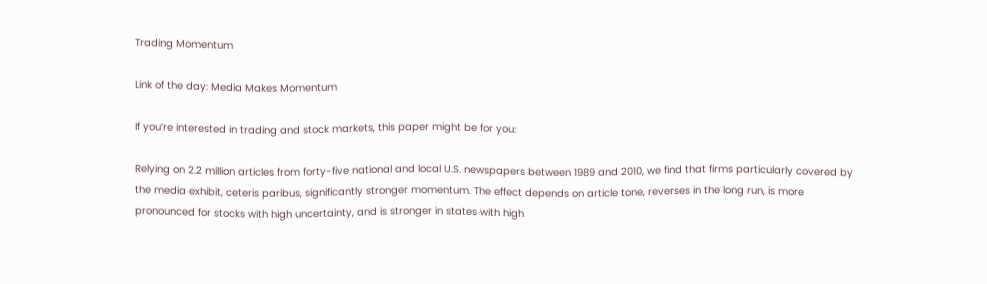Trading Momentum

Link of the day: Media Makes Momentum

If you’re interested in trading and stock markets, this paper might be for you:

Relying on 2.2 million articles from forty-five national and local U.S. newspapers between 1989 and 2010, we find that firms particularly covered by the media exhibit, ceteris paribus, significantly stronger momentum. The effect depends on article tone, reverses in the long run, is more pronounced for stocks with high uncertainty, and is stronger in states with high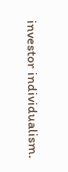investor individualism.